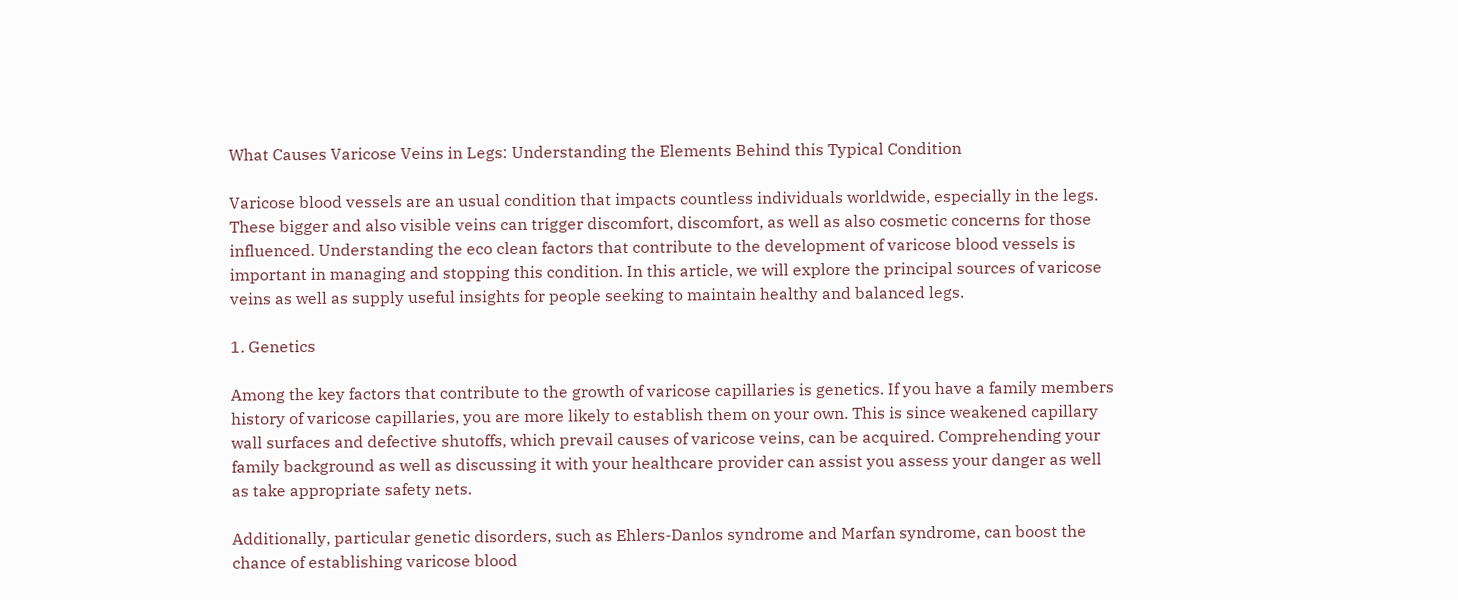What Causes Varicose Veins in Legs: Understanding the Elements Behind this Typical Condition

Varicose blood vessels are an usual condition that impacts countless individuals worldwide, especially in the legs. These bigger and also visible veins can trigger discomfort, discomfort, as well as also cosmetic concerns for those influenced. Understanding the eco clean factors that contribute to the development of varicose blood vessels is important in managing and stopping this condition. In this article, we will explore the principal sources of varicose veins as well as supply useful insights for people seeking to maintain healthy and balanced legs.

1. Genetics

Among the key factors that contribute to the growth of varicose capillaries is genetics. If you have a family members history of varicose capillaries, you are more likely to establish them on your own. This is since weakened capillary wall surfaces and defective shutoffs, which prevail causes of varicose veins, can be acquired. Comprehending your family background as well as discussing it with your healthcare provider can assist you assess your danger as well as take appropriate safety nets.

Additionally, particular genetic disorders, such as Ehlers-Danlos syndrome and Marfan syndrome, can boost the chance of establishing varicose blood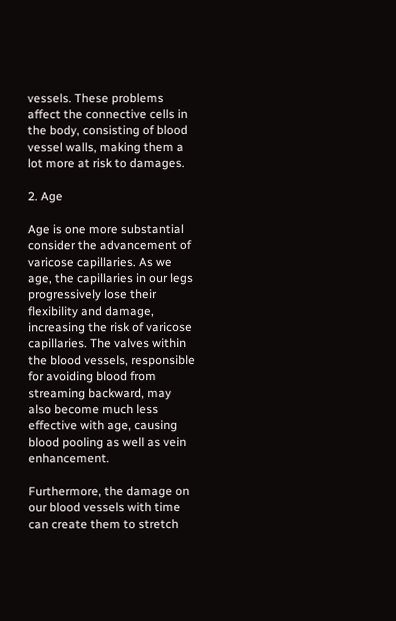vessels. These problems affect the connective cells in the body, consisting of blood vessel walls, making them a lot more at risk to damages.

2. Age

Age is one more substantial consider the advancement of varicose capillaries. As we age, the capillaries in our legs progressively lose their flexibility and damage, increasing the risk of varicose capillaries. The valves within the blood vessels, responsible for avoiding blood from streaming backward, may also become much less effective with age, causing blood pooling as well as vein enhancement.

Furthermore, the damage on our blood vessels with time can create them to stretch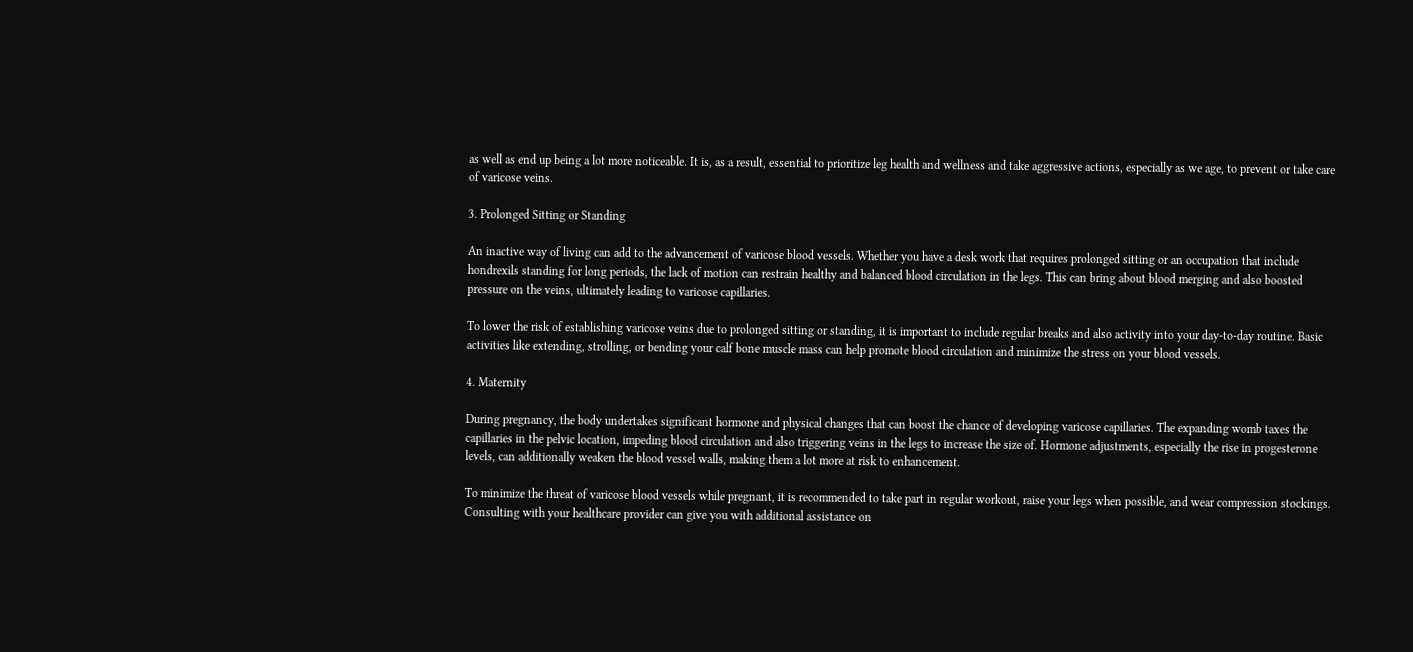as well as end up being a lot more noticeable. It is, as a result, essential to prioritize leg health and wellness and take aggressive actions, especially as we age, to prevent or take care of varicose veins.

3. Prolonged Sitting or Standing

An inactive way of living can add to the advancement of varicose blood vessels. Whether you have a desk work that requires prolonged sitting or an occupation that include hondrexils standing for long periods, the lack of motion can restrain healthy and balanced blood circulation in the legs. This can bring about blood merging and also boosted pressure on the veins, ultimately leading to varicose capillaries.

To lower the risk of establishing varicose veins due to prolonged sitting or standing, it is important to include regular breaks and also activity into your day-to-day routine. Basic activities like extending, strolling, or bending your calf bone muscle mass can help promote blood circulation and minimize the stress on your blood vessels.

4. Maternity

During pregnancy, the body undertakes significant hormone and physical changes that can boost the chance of developing varicose capillaries. The expanding womb taxes the capillaries in the pelvic location, impeding blood circulation and also triggering veins in the legs to increase the size of. Hormone adjustments, especially the rise in progesterone levels, can additionally weaken the blood vessel walls, making them a lot more at risk to enhancement.

To minimize the threat of varicose blood vessels while pregnant, it is recommended to take part in regular workout, raise your legs when possible, and wear compression stockings. Consulting with your healthcare provider can give you with additional assistance on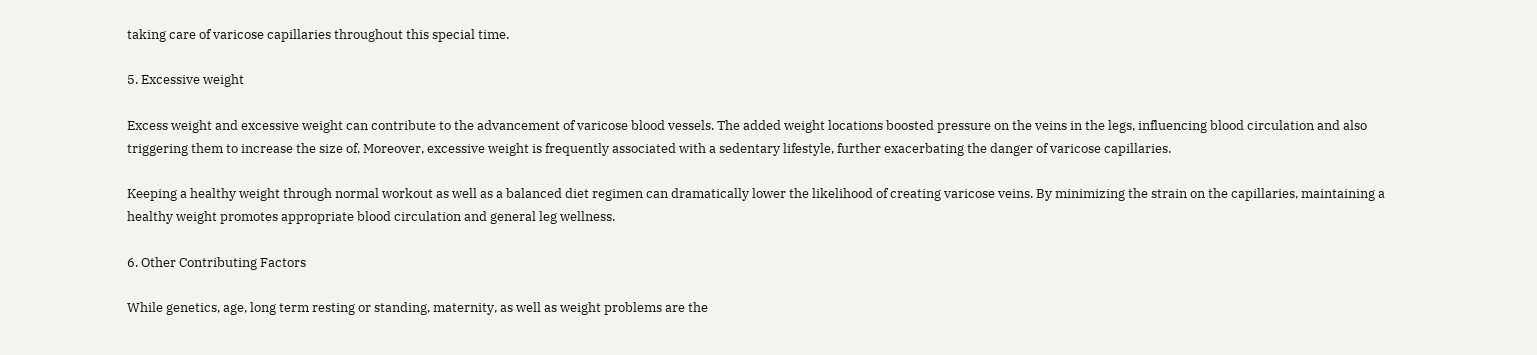taking care of varicose capillaries throughout this special time.

5. Excessive weight

Excess weight and excessive weight can contribute to the advancement of varicose blood vessels. The added weight locations boosted pressure on the veins in the legs, influencing blood circulation and also triggering them to increase the size of. Moreover, excessive weight is frequently associated with a sedentary lifestyle, further exacerbating the danger of varicose capillaries.

Keeping a healthy weight through normal workout as well as a balanced diet regimen can dramatically lower the likelihood of creating varicose veins. By minimizing the strain on the capillaries, maintaining a healthy weight promotes appropriate blood circulation and general leg wellness.

6. Other Contributing Factors

While genetics, age, long term resting or standing, maternity, as well as weight problems are the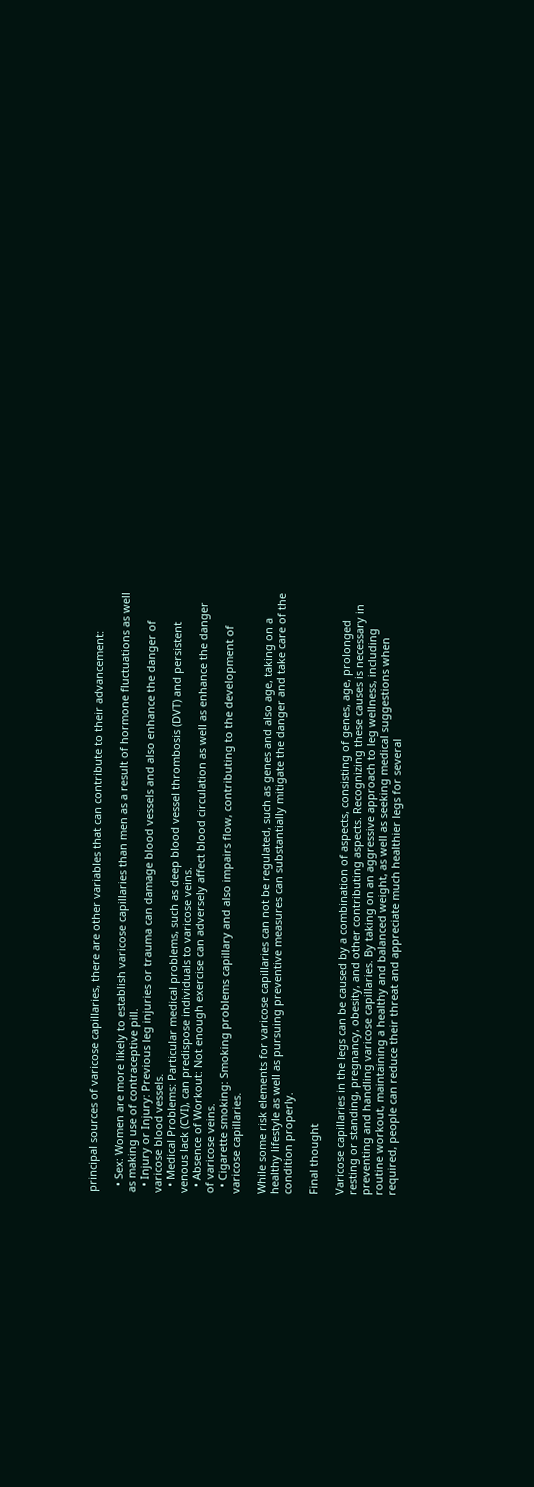principal sources of varicose capillaries, there are other variables that can contribute to their advancement:

  • Sex: Women are more likely to establish varicose capillaries than men as a result of hormone fluctuations as well as making use of contraceptive pill.
  • Injury or Injury: Previous leg injuries or trauma can damage blood vessels and also enhance the danger of varicose blood vessels.
  • Medical Problems: Particular medical problems, such as deep blood vessel thrombosis (DVT) and persistent venous lack (CVI), can predispose individuals to varicose veins.
  • Absence of Workout: Not enough exercise can adversely affect blood circulation as well as enhance the danger of varicose veins.
  • Cigarette smoking: Smoking problems capillary and also impairs flow, contributing to the development of varicose capillaries.

While some risk elements for varicose capillaries can not be regulated, such as genes and also age, taking on a healthy lifestyle as well as pursuing preventive measures can substantially mitigate the danger and take care of the condition properly.

Final thought

Varicose capillaries in the legs can be caused by a combination of aspects, consisting of genes, age, prolonged resting or standing, pregnancy, obesity, and other contributing aspects. Recognizing these causes is necessary in preventing and handling varicose capillaries. By taking on an aggressive approach to leg wellness, including routine workout, maintaining a healthy and balanced weight, as well as seeking medical suggestions when required, people can reduce their threat and appreciate much healthier legs for several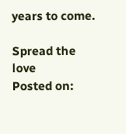years to come.

Spread the love
Posted on: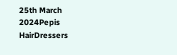25th March 2024Pepis HairDressers